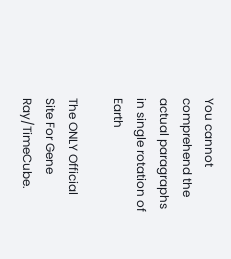You cannot comprehend the actual paragraphs in single rotation of Earth

The ONLY Official Site For Gene Ray/TimeCube.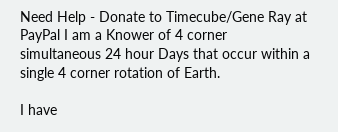Need Help - Donate to Timecube/Gene Ray at PayPal I am a Knower of 4 corner simultaneous 24 hour Days that occur within a single 4 corner rotation of Earth.

I have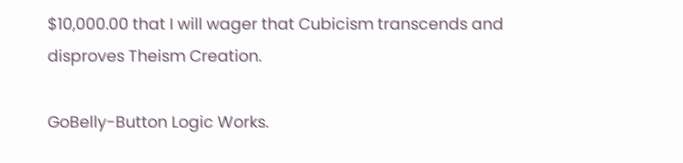$10,000.00 that I will wager that Cubicism transcends and disproves Theism Creation.

GoBelly-Button Logic Works.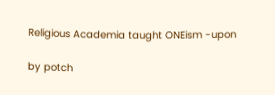Religious Academia taught ONEism -upon

by potch